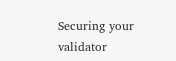Securing your validator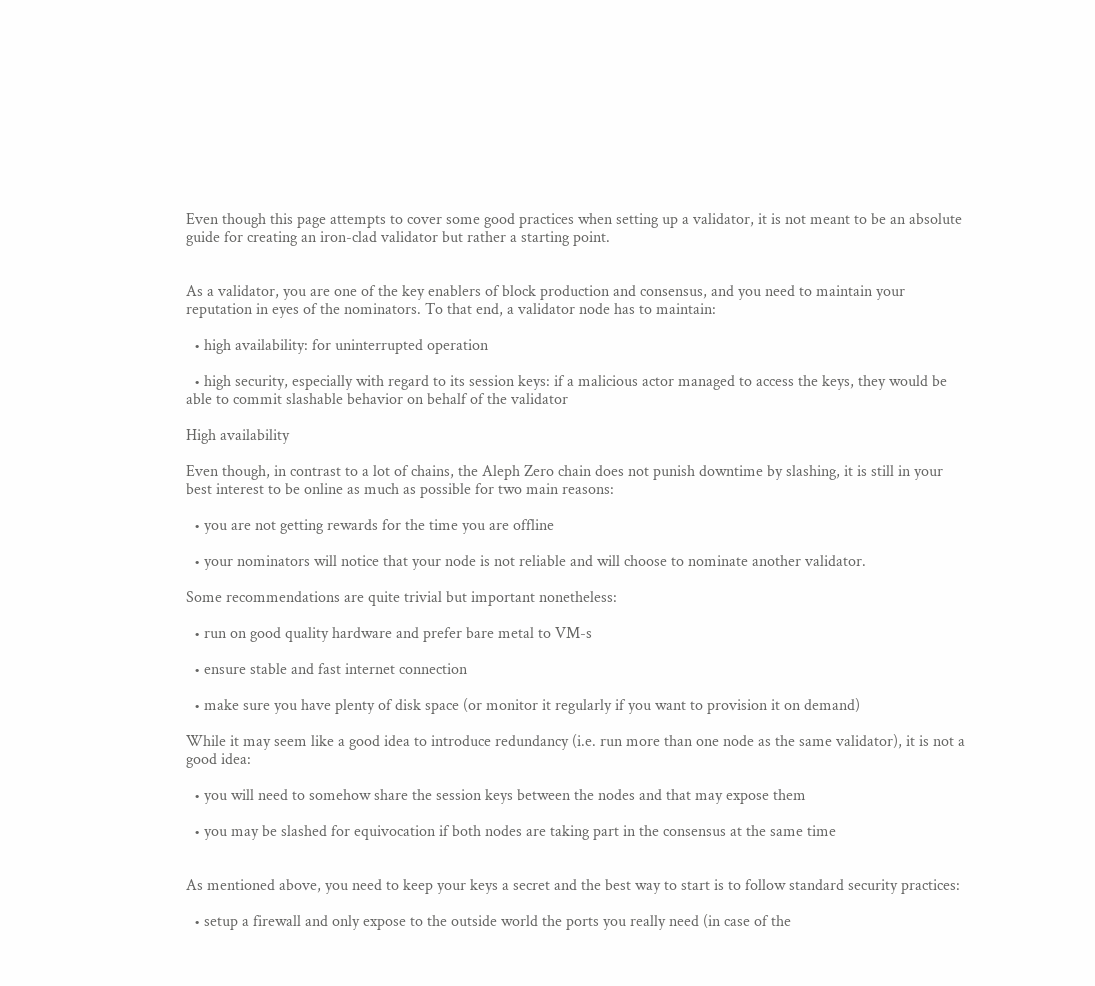Even though this page attempts to cover some good practices when setting up a validator, it is not meant to be an absolute guide for creating an iron-clad validator but rather a starting point.


As a validator, you are one of the key enablers of block production and consensus, and you need to maintain your reputation in eyes of the nominators. To that end, a validator node has to maintain:

  • high availability: for uninterrupted operation

  • high security, especially with regard to its session keys: if a malicious actor managed to access the keys, they would be able to commit slashable behavior on behalf of the validator

High availability

Even though, in contrast to a lot of chains, the Aleph Zero chain does not punish downtime by slashing, it is still in your best interest to be online as much as possible for two main reasons:

  • you are not getting rewards for the time you are offline

  • your nominators will notice that your node is not reliable and will choose to nominate another validator.

Some recommendations are quite trivial but important nonetheless:

  • run on good quality hardware and prefer bare metal to VM-s

  • ensure stable and fast internet connection

  • make sure you have plenty of disk space (or monitor it regularly if you want to provision it on demand)

While it may seem like a good idea to introduce redundancy (i.e. run more than one node as the same validator), it is not a good idea:

  • you will need to somehow share the session keys between the nodes and that may expose them

  • you may be slashed for equivocation if both nodes are taking part in the consensus at the same time


As mentioned above, you need to keep your keys a secret and the best way to start is to follow standard security practices:

  • setup a firewall and only expose to the outside world the ports you really need (in case of the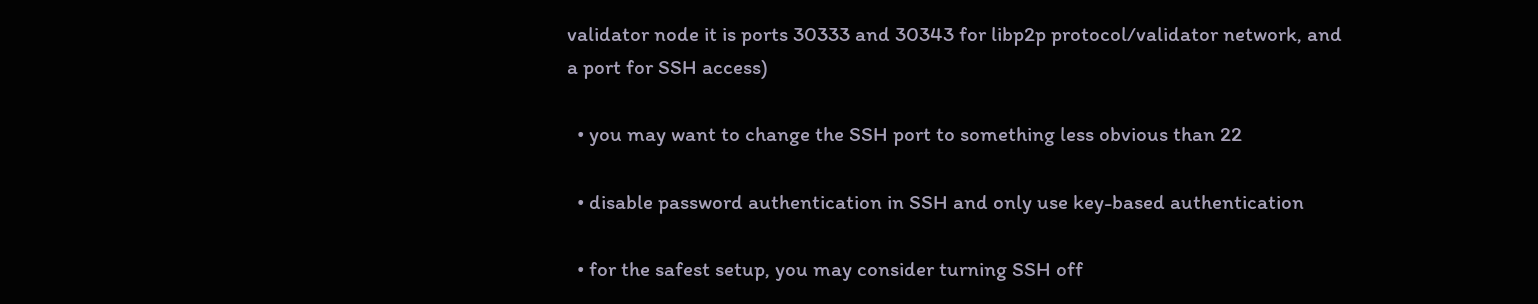validator node it is ports 30333 and 30343 for libp2p protocol/validator network, and a port for SSH access)

  • you may want to change the SSH port to something less obvious than 22

  • disable password authentication in SSH and only use key-based authentication

  • for the safest setup, you may consider turning SSH off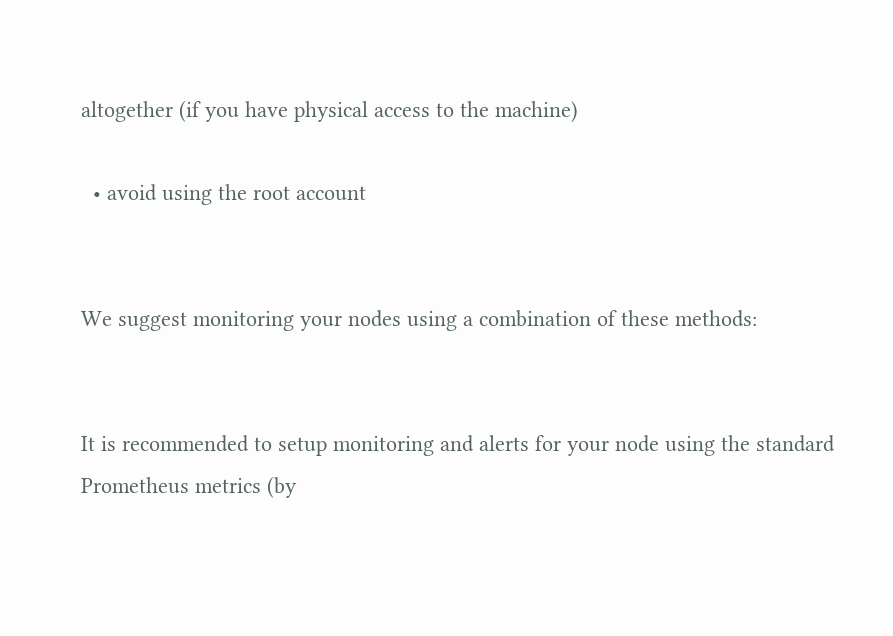altogether (if you have physical access to the machine)

  • avoid using the root account


We suggest monitoring your nodes using a combination of these methods:


It is recommended to setup monitoring and alerts for your node using the standard Prometheus metrics (by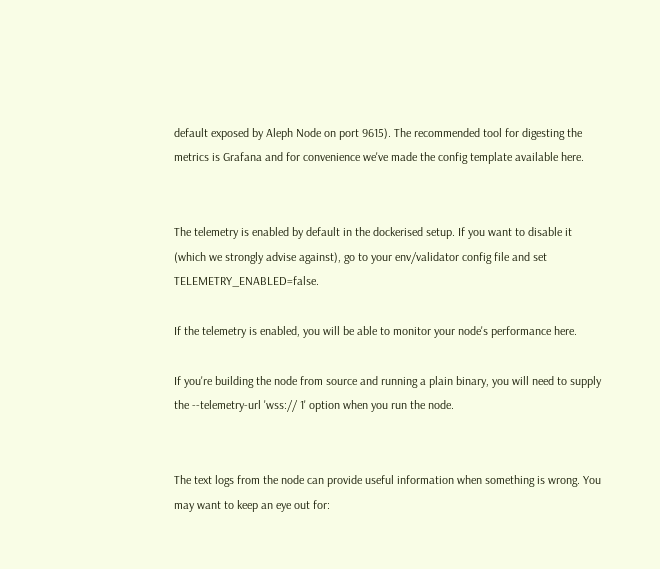default exposed by Aleph Node on port 9615). The recommended tool for digesting the metrics is Grafana and for convenience we've made the config template available here.


The telemetry is enabled by default in the dockerised setup. If you want to disable it (which we strongly advise against), go to your env/validator config file and set TELEMETRY_ENABLED=false.

If the telemetry is enabled, you will be able to monitor your node's performance here.

If you're building the node from source and running a plain binary, you will need to supply the --telemetry-url 'wss:// 1' option when you run the node.


The text logs from the node can provide useful information when something is wrong. You may want to keep an eye out for: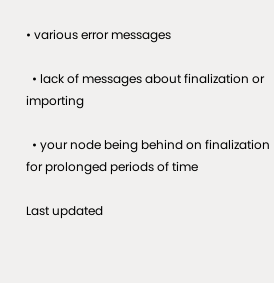• various error messages

  • lack of messages about finalization or importing

  • your node being behind on finalization for prolonged periods of time

Last updated